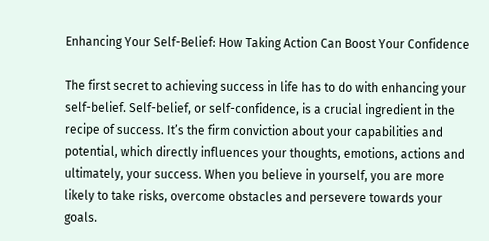Enhancing Your Self-Belief: How Taking Action Can Boost Your Confidence

The first secret to achieving success in life has to do with enhancing your self-belief. Self-belief, or self-confidence, is a crucial ingredient in the recipe of success. It’s the firm conviction about your capabilities and potential, which directly influences your thoughts, emotions, actions and ultimately, your success. When you believe in yourself, you are more likely to take risks, overcome obstacles and persevere towards your goals.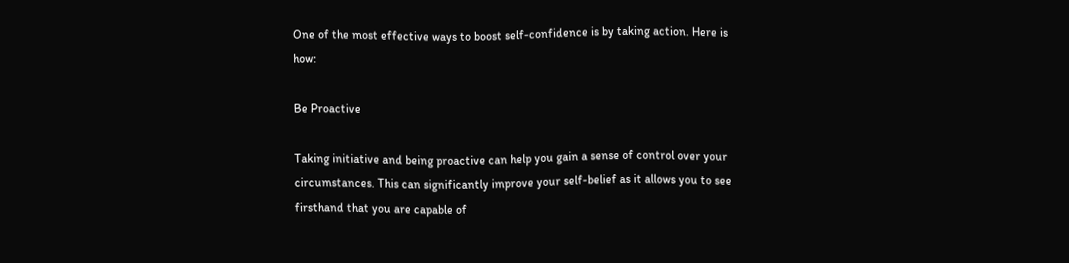One of the most effective ways to boost self-confidence is by taking action. Here is how:

Be Proactive

Taking initiative and being proactive can help you gain a sense of control over your circumstances. This can significantly improve your self-belief as it allows you to see firsthand that you are capable of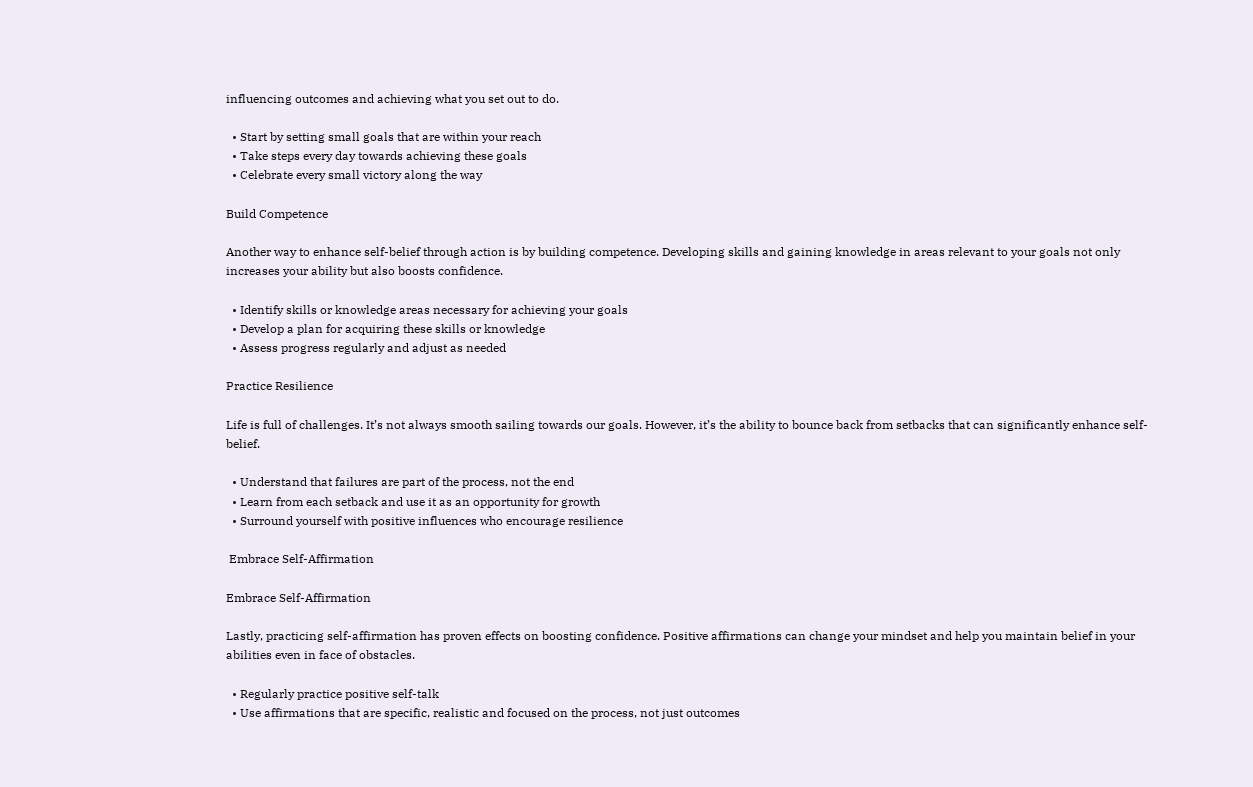influencing outcomes and achieving what you set out to do.

  • Start by setting small goals that are within your reach
  • Take steps every day towards achieving these goals
  • Celebrate every small victory along the way

Build Competence

Another way to enhance self-belief through action is by building competence. Developing skills and gaining knowledge in areas relevant to your goals not only increases your ability but also boosts confidence.

  • Identify skills or knowledge areas necessary for achieving your goals
  • Develop a plan for acquiring these skills or knowledge
  • Assess progress regularly and adjust as needed

Practice Resilience

Life is full of challenges. It’s not always smooth sailing towards our goals. However, it’s the ability to bounce back from setbacks that can significantly enhance self-belief.

  • Understand that failures are part of the process, not the end
  • Learn from each setback and use it as an opportunity for growth
  • Surround yourself with positive influences who encourage resilience

 Embrace Self-Affirmation

Embrace Self-Affirmation

Lastly, practicing self-affirmation has proven effects on boosting confidence. Positive affirmations can change your mindset and help you maintain belief in your abilities even in face of obstacles.

  • Regularly practice positive self-talk
  • Use affirmations that are specific, realistic and focused on the process, not just outcomes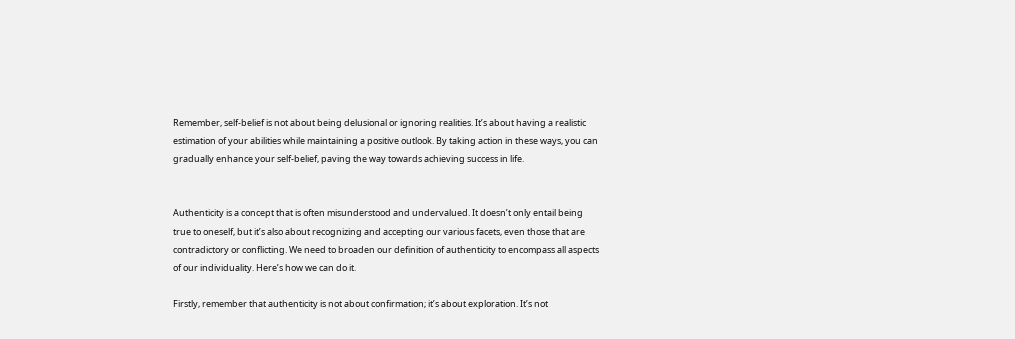Remember, self-belief is not about being delusional or ignoring realities. It’s about having a realistic estimation of your abilities while maintaining a positive outlook. By taking action in these ways, you can gradually enhance your self-belief, paving the way towards achieving success in life.


Authenticity is a concept that is often misunderstood and undervalued. It doesn’t only entail being true to oneself, but it’s also about recognizing and accepting our various facets, even those that are contradictory or conflicting. We need to broaden our definition of authenticity to encompass all aspects of our individuality. Here’s how we can do it.

Firstly, remember that authenticity is not about confirmation; it’s about exploration. It’s not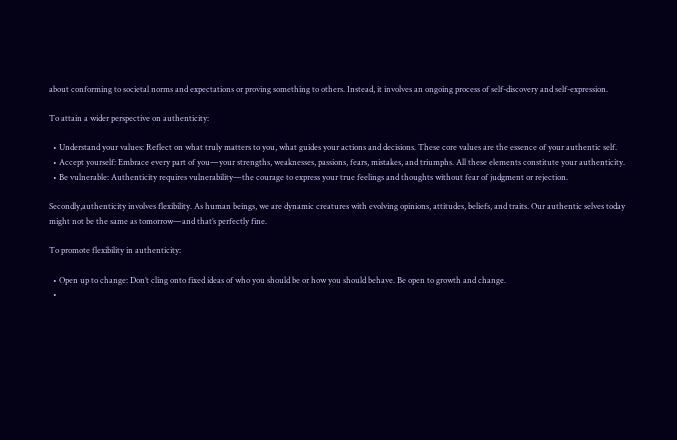about conforming to societal norms and expectations or proving something to others. Instead, it involves an ongoing process of self-discovery and self-expression.

To attain a wider perspective on authenticity:

  • Understand your values: Reflect on what truly matters to you, what guides your actions and decisions. These core values are the essence of your authentic self.
  • Accept yourself: Embrace every part of you—your strengths, weaknesses, passions, fears, mistakes, and triumphs. All these elements constitute your authenticity.
  • Be vulnerable: Authenticity requires vulnerability—the courage to express your true feelings and thoughts without fear of judgment or rejection.

Secondly,authenticity involves flexibility. As human beings, we are dynamic creatures with evolving opinions, attitudes, beliefs, and traits. Our authentic selves today might not be the same as tomorrow—and that’s perfectly fine.

To promote flexibility in authenticity:

  • Open up to change: Don’t cling onto fixed ideas of who you should be or how you should behave. Be open to growth and change.
  •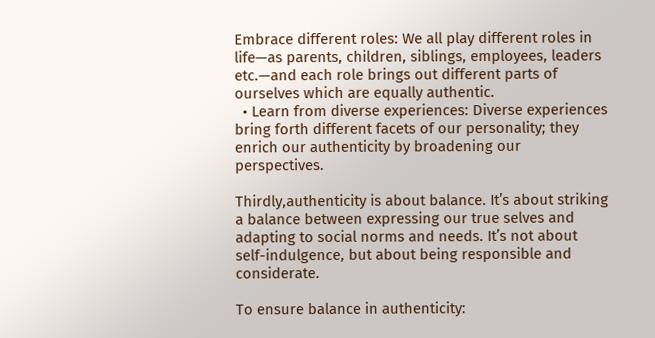Embrace different roles: We all play different roles in life—as parents, children, siblings, employees, leaders etc.—and each role brings out different parts of ourselves which are equally authentic.
  • Learn from diverse experiences: Diverse experiences bring forth different facets of our personality; they enrich our authenticity by broadening our perspectives.

Thirdly,authenticity is about balance. It’s about striking a balance between expressing our true selves and adapting to social norms and needs. It’s not about self-indulgence, but about being responsible and considerate.

To ensure balance in authenticity: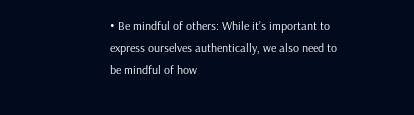• Be mindful of others: While it’s important to express ourselves authentically, we also need to be mindful of how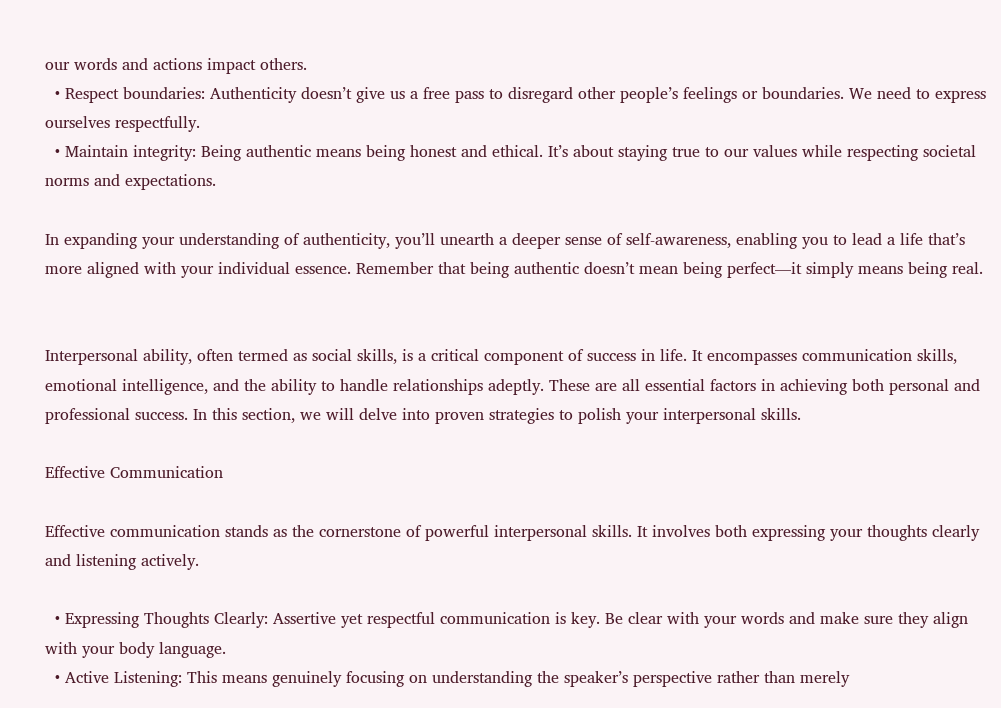our words and actions impact others.
  • Respect boundaries: Authenticity doesn’t give us a free pass to disregard other people’s feelings or boundaries. We need to express ourselves respectfully.
  • Maintain integrity: Being authentic means being honest and ethical. It’s about staying true to our values while respecting societal norms and expectations.

In expanding your understanding of authenticity, you’ll unearth a deeper sense of self-awareness, enabling you to lead a life that’s more aligned with your individual essence. Remember that being authentic doesn’t mean being perfect—it simply means being real.


Interpersonal ability, often termed as social skills, is a critical component of success in life. It encompasses communication skills, emotional intelligence, and the ability to handle relationships adeptly. These are all essential factors in achieving both personal and professional success. In this section, we will delve into proven strategies to polish your interpersonal skills.

Effective Communication

Effective communication stands as the cornerstone of powerful interpersonal skills. It involves both expressing your thoughts clearly and listening actively.

  • Expressing Thoughts Clearly: Assertive yet respectful communication is key. Be clear with your words and make sure they align with your body language.
  • Active Listening: This means genuinely focusing on understanding the speaker’s perspective rather than merely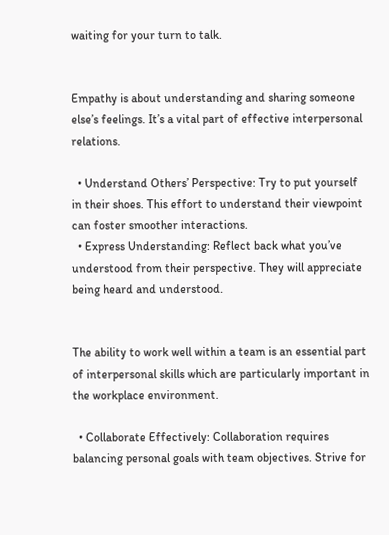waiting for your turn to talk.


Empathy is about understanding and sharing someone else’s feelings. It’s a vital part of effective interpersonal relations.

  • Understand Others’ Perspective: Try to put yourself in their shoes. This effort to understand their viewpoint can foster smoother interactions.
  • Express Understanding: Reflect back what you’ve understood from their perspective. They will appreciate being heard and understood.


The ability to work well within a team is an essential part of interpersonal skills which are particularly important in the workplace environment.

  • Collaborate Effectively: Collaboration requires balancing personal goals with team objectives. Strive for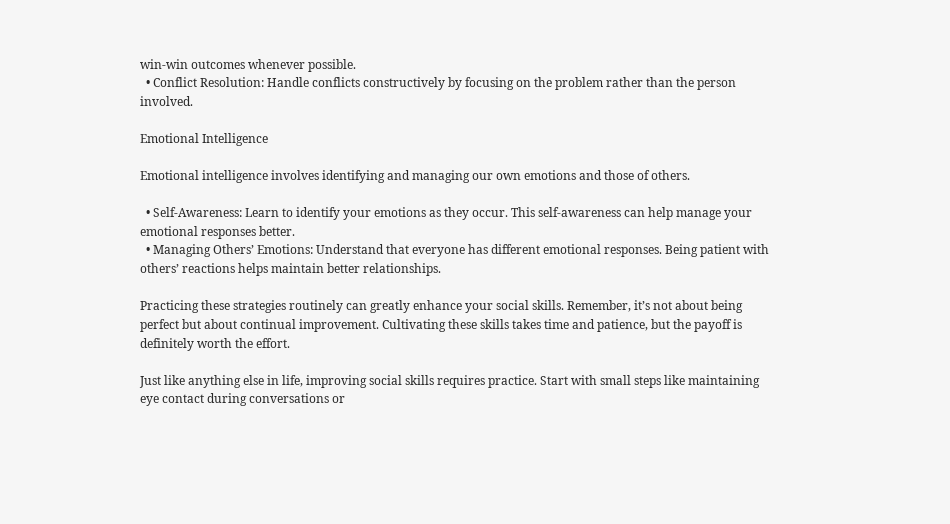win-win outcomes whenever possible.
  • Conflict Resolution: Handle conflicts constructively by focusing on the problem rather than the person involved.

Emotional Intelligence

Emotional intelligence involves identifying and managing our own emotions and those of others.

  • Self-Awareness: Learn to identify your emotions as they occur. This self-awareness can help manage your emotional responses better.
  • Managing Others’ Emotions: Understand that everyone has different emotional responses. Being patient with others’ reactions helps maintain better relationships.

Practicing these strategies routinely can greatly enhance your social skills. Remember, it’s not about being perfect but about continual improvement. Cultivating these skills takes time and patience, but the payoff is definitely worth the effort.

Just like anything else in life, improving social skills requires practice. Start with small steps like maintaining eye contact during conversations or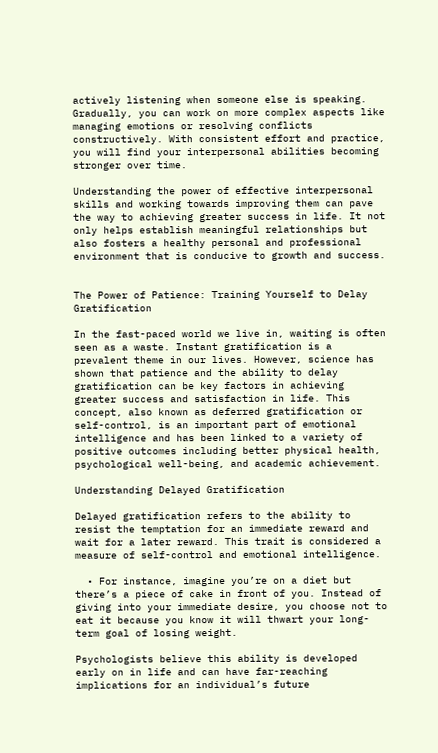actively listening when someone else is speaking. Gradually, you can work on more complex aspects like managing emotions or resolving conflicts constructively. With consistent effort and practice, you will find your interpersonal abilities becoming stronger over time.

Understanding the power of effective interpersonal skills and working towards improving them can pave the way to achieving greater success in life. It not only helps establish meaningful relationships but also fosters a healthy personal and professional environment that is conducive to growth and success.


The Power of Patience: Training Yourself to Delay Gratification

In the fast-paced world we live in, waiting is often seen as a waste. Instant gratification is a prevalent theme in our lives. However, science has shown that patience and the ability to delay gratification can be key factors in achieving greater success and satisfaction in life. This concept, also known as deferred gratification or self-control, is an important part of emotional intelligence and has been linked to a variety of positive outcomes including better physical health, psychological well-being, and academic achievement.

Understanding Delayed Gratification

Delayed gratification refers to the ability to resist the temptation for an immediate reward and wait for a later reward. This trait is considered a measure of self-control and emotional intelligence.

  • For instance, imagine you’re on a diet but there’s a piece of cake in front of you. Instead of giving into your immediate desire, you choose not to eat it because you know it will thwart your long-term goal of losing weight.

Psychologists believe this ability is developed early on in life and can have far-reaching implications for an individual’s future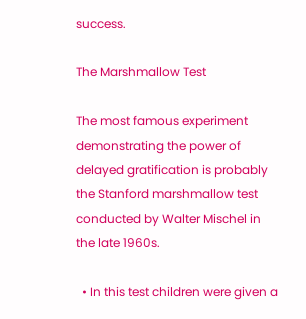success.

The Marshmallow Test

The most famous experiment demonstrating the power of delayed gratification is probably the Stanford marshmallow test conducted by Walter Mischel in the late 1960s.

  • In this test children were given a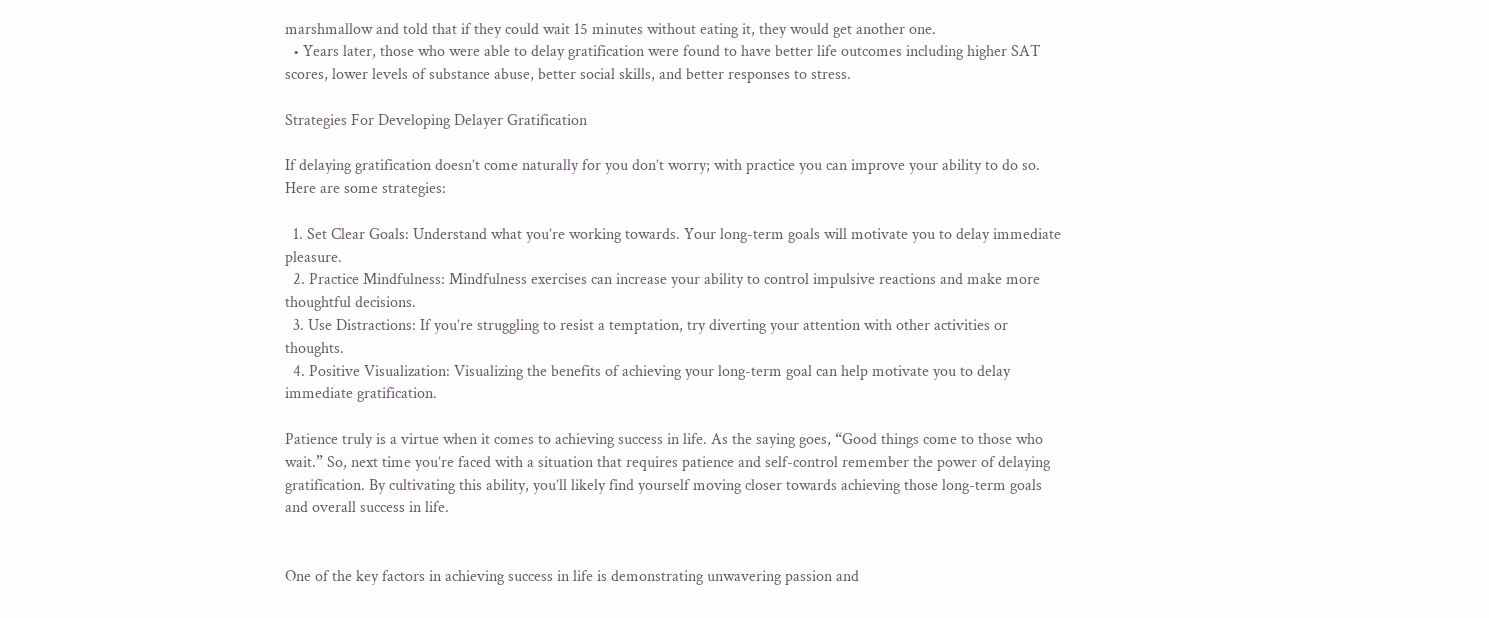marshmallow and told that if they could wait 15 minutes without eating it, they would get another one.
  • Years later, those who were able to delay gratification were found to have better life outcomes including higher SAT scores, lower levels of substance abuse, better social skills, and better responses to stress.

Strategies For Developing Delayer Gratification

If delaying gratification doesn’t come naturally for you don’t worry; with practice you can improve your ability to do so. Here are some strategies:

  1. Set Clear Goals: Understand what you’re working towards. Your long-term goals will motivate you to delay immediate pleasure.
  2. Practice Mindfulness: Mindfulness exercises can increase your ability to control impulsive reactions and make more thoughtful decisions.
  3. Use Distractions: If you’re struggling to resist a temptation, try diverting your attention with other activities or thoughts.
  4. Positive Visualization: Visualizing the benefits of achieving your long-term goal can help motivate you to delay immediate gratification.

Patience truly is a virtue when it comes to achieving success in life. As the saying goes, “Good things come to those who wait.” So, next time you’re faced with a situation that requires patience and self-control remember the power of delaying gratification. By cultivating this ability, you’ll likely find yourself moving closer towards achieving those long-term goals and overall success in life.


One of the key factors in achieving success in life is demonstrating unwavering passion and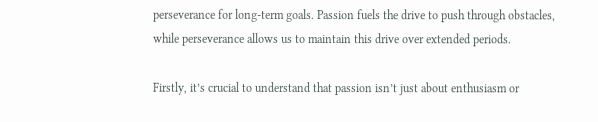perseverance for long-term goals. Passion fuels the drive to push through obstacles, while perseverance allows us to maintain this drive over extended periods.

Firstly, it’s crucial to understand that passion isn’t just about enthusiasm or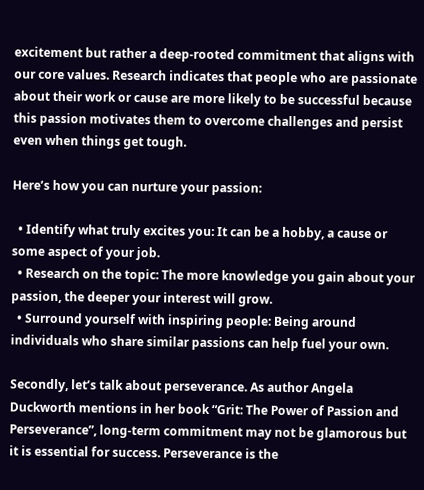excitement but rather a deep-rooted commitment that aligns with our core values. Research indicates that people who are passionate about their work or cause are more likely to be successful because this passion motivates them to overcome challenges and persist even when things get tough.

Here’s how you can nurture your passion:

  • Identify what truly excites you: It can be a hobby, a cause or some aspect of your job.
  • Research on the topic: The more knowledge you gain about your passion, the deeper your interest will grow.
  • Surround yourself with inspiring people: Being around individuals who share similar passions can help fuel your own.

Secondly, let’s talk about perseverance. As author Angela Duckworth mentions in her book “Grit: The Power of Passion and Perseverance”, long-term commitment may not be glamorous but it is essential for success. Perseverance is the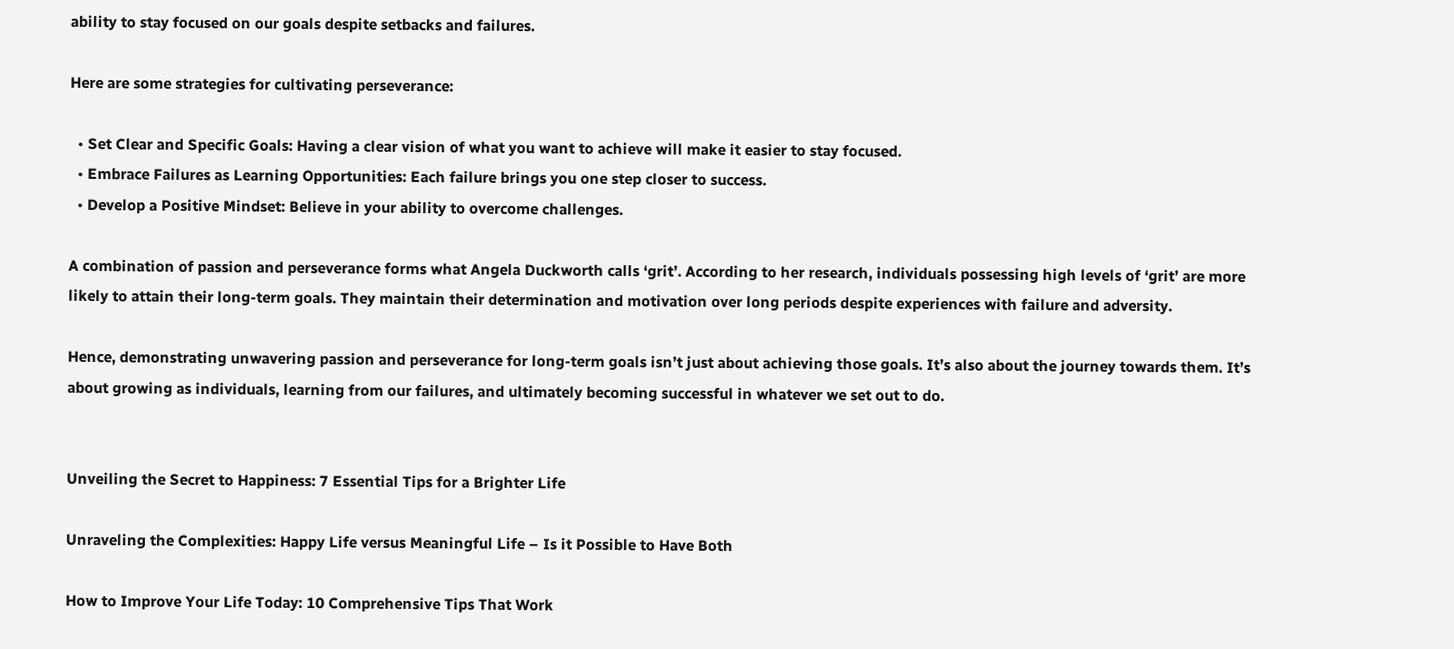ability to stay focused on our goals despite setbacks and failures.

Here are some strategies for cultivating perseverance:

  • Set Clear and Specific Goals: Having a clear vision of what you want to achieve will make it easier to stay focused.
  • Embrace Failures as Learning Opportunities: Each failure brings you one step closer to success.
  • Develop a Positive Mindset: Believe in your ability to overcome challenges.

A combination of passion and perseverance forms what Angela Duckworth calls ‘grit’. According to her research, individuals possessing high levels of ‘grit’ are more likely to attain their long-term goals. They maintain their determination and motivation over long periods despite experiences with failure and adversity.

Hence, demonstrating unwavering passion and perseverance for long-term goals isn’t just about achieving those goals. It’s also about the journey towards them. It’s about growing as individuals, learning from our failures, and ultimately becoming successful in whatever we set out to do.


Unveiling the Secret to Happiness: 7 Essential Tips for a Brighter Life

Unraveling the Complexities: Happy Life versus Meaningful Life – Is it Possible to Have Both

How to Improve Your Life Today: 10 Comprehensive Tips That Work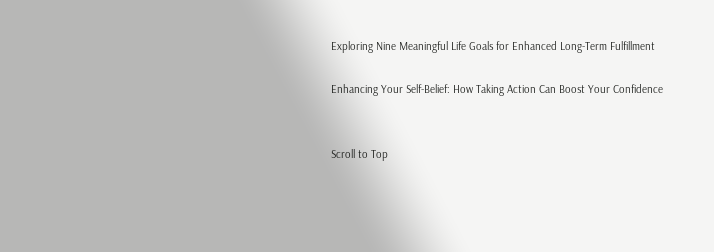Exploring Nine Meaningful Life Goals for Enhanced Long-Term Fulfillment

Enhancing Your Self-Belief: How Taking Action Can Boost Your Confidence


Scroll to Top